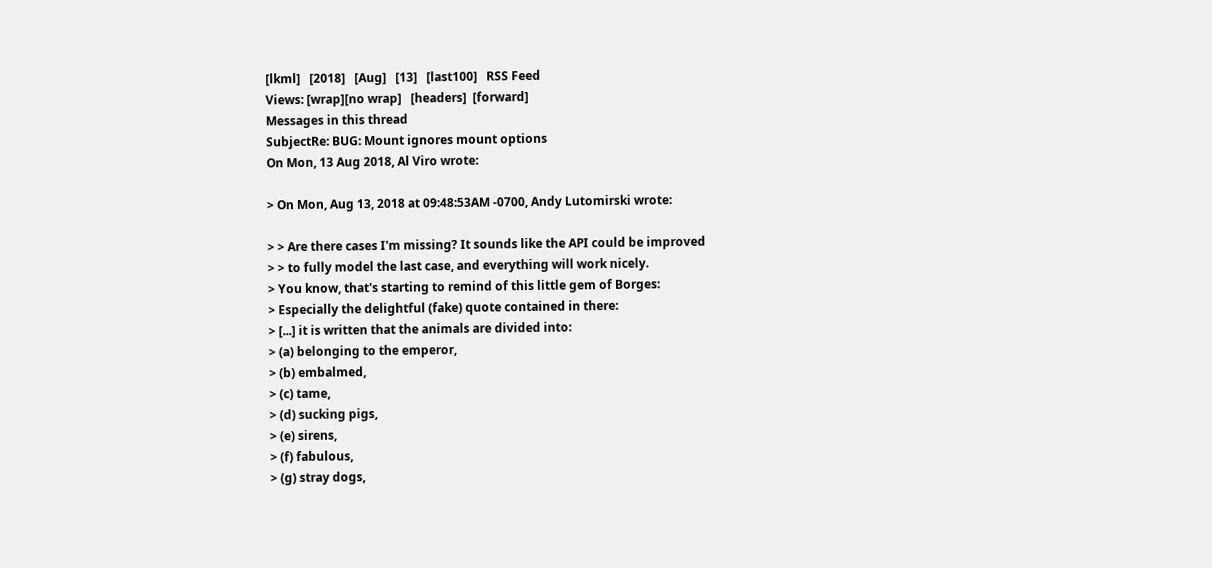[lkml]   [2018]   [Aug]   [13]   [last100]   RSS Feed
Views: [wrap][no wrap]   [headers]  [forward]
Messages in this thread
SubjectRe: BUG: Mount ignores mount options
On Mon, 13 Aug 2018, Al Viro wrote:

> On Mon, Aug 13, 2018 at 09:48:53AM -0700, Andy Lutomirski wrote:

> > Are there cases I'm missing? It sounds like the API could be improved
> > to fully model the last case, and everything will work nicely.
> You know, that's starting to remind of this little gem of Borges:
> Especially the delightful (fake) quote contained in there:
> [...] it is written that the animals are divided into:
> (a) belonging to the emperor,
> (b) embalmed,
> (c) tame,
> (d) sucking pigs,
> (e) sirens,
> (f) fabulous,
> (g) stray dogs,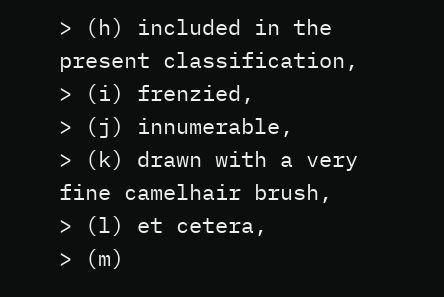> (h) included in the present classification,
> (i) frenzied,
> (j) innumerable,
> (k) drawn with a very fine camelhair brush,
> (l) et cetera,
> (m)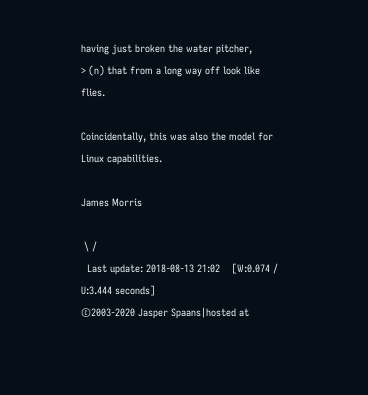having just broken the water pitcher,
> (n) that from a long way off look like flies.

Coincidentally, this was also the model for Linux capabilities.

James Morris

 \ /
  Last update: 2018-08-13 21:02    [W:0.074 / U:3.444 seconds]
©2003-2020 Jasper Spaans|hosted at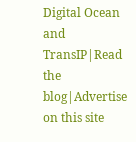Digital Ocean and TransIP|Read the blog|Advertise on this site